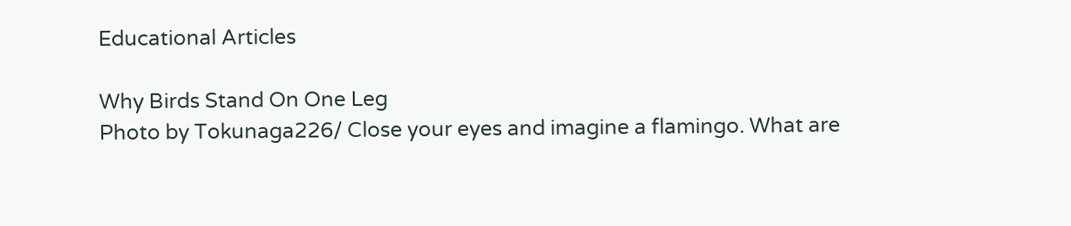Educational Articles

Why Birds Stand On One Leg
Photo by Tokunaga226/ Close your eyes and imagine a flamingo. What are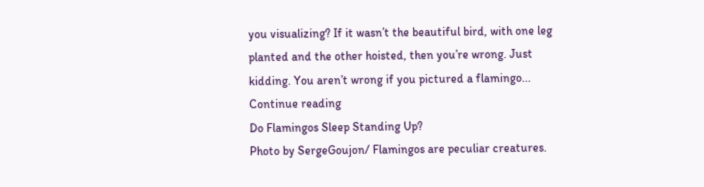you visualizing? If it wasn’t the beautiful bird, with one leg planted and the other hoisted, then you’re wrong. Just kidding. You aren’t wrong if you pictured a flamingo...
Continue reading
Do Flamingos Sleep Standing Up?
Photo by SergeGoujon/ Flamingos are peculiar creatures.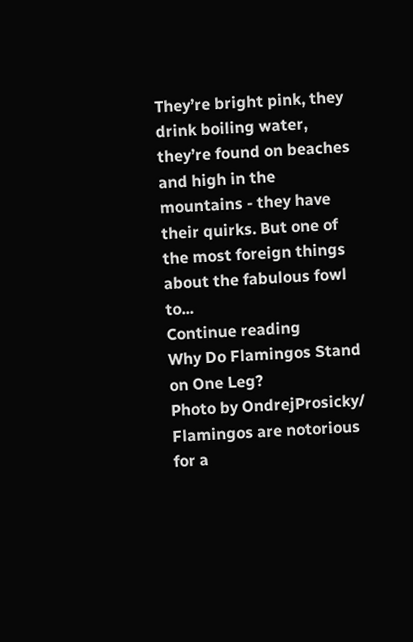They’re bright pink, they drink boiling water, they’re found on beaches and high in the mountains - they have their quirks. But one of the most foreign things about the fabulous fowl to...
Continue reading
Why Do Flamingos Stand on One Leg?
Photo by OndrejProsicky/ Flamingos are notorious for a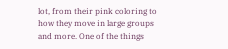lot, from their pink coloring to how they move in large groups and more. One of the things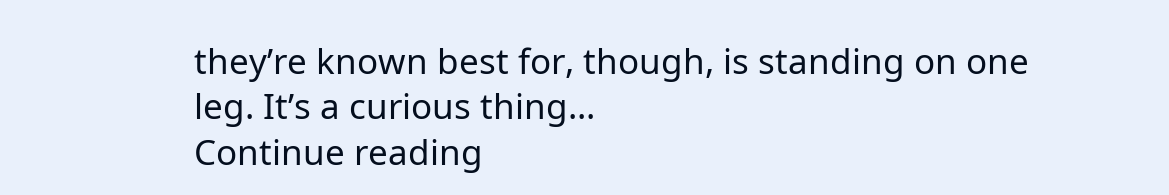they’re known best for, though, is standing on one leg. It’s a curious thing...
Continue reading